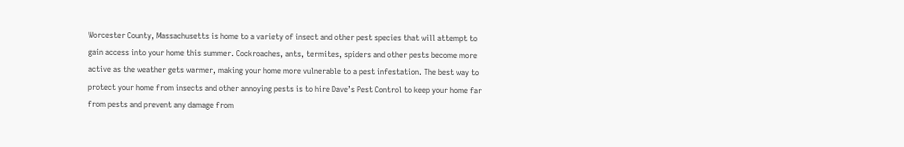Worcester County, Massachusetts is home to a variety of insect and other pest species that will attempt to gain access into your home this summer. Cockroaches, ants, termites, spiders and other pests become more active as the weather gets warmer, making your home more vulnerable to a pest infestation. The best way to protect your home from insects and other annoying pests is to hire Dave’s Pest Control to keep your home far from pests and prevent any damage from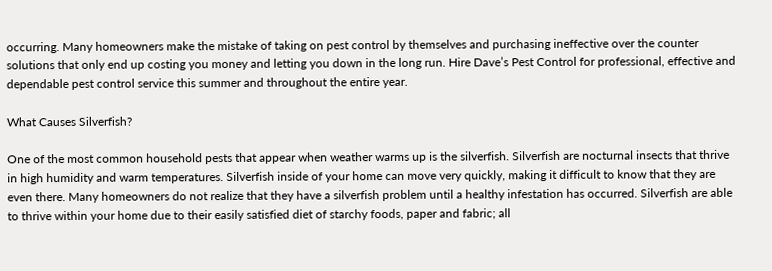occurring. Many homeowners make the mistake of taking on pest control by themselves and purchasing ineffective over the counter solutions that only end up costing you money and letting you down in the long run. Hire Dave’s Pest Control for professional, effective and dependable pest control service this summer and throughout the entire year.

What Causes Silverfish?

One of the most common household pests that appear when weather warms up is the silverfish. Silverfish are nocturnal insects that thrive in high humidity and warm temperatures. Silverfish inside of your home can move very quickly, making it difficult to know that they are even there. Many homeowners do not realize that they have a silverfish problem until a healthy infestation has occurred. Silverfish are able to thrive within your home due to their easily satisfied diet of starchy foods, paper and fabric; all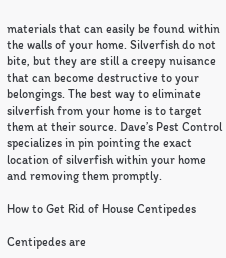materials that can easily be found within the walls of your home. Silverfish do not bite, but they are still a creepy nuisance that can become destructive to your belongings. The best way to eliminate silverfish from your home is to target them at their source. Dave’s Pest Control specializes in pin pointing the exact location of silverfish within your home and removing them promptly.

How to Get Rid of House Centipedes

Centipedes are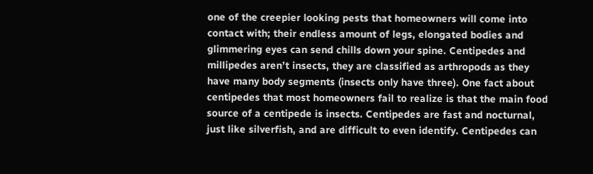one of the creepier looking pests that homeowners will come into contact with; their endless amount of legs, elongated bodies and glimmering eyes can send chills down your spine. Centipedes and millipedes aren’t insects, they are classified as arthropods as they have many body segments (insects only have three). One fact about centipedes that most homeowners fail to realize is that the main food source of a centipede is insects. Centipedes are fast and nocturnal, just like silverfish, and are difficult to even identify. Centipedes can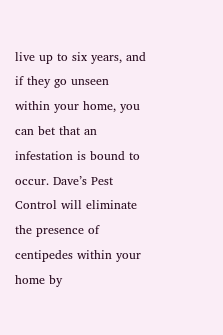live up to six years, and if they go unseen within your home, you can bet that an infestation is bound to occur. Dave’s Pest Control will eliminate the presence of centipedes within your home by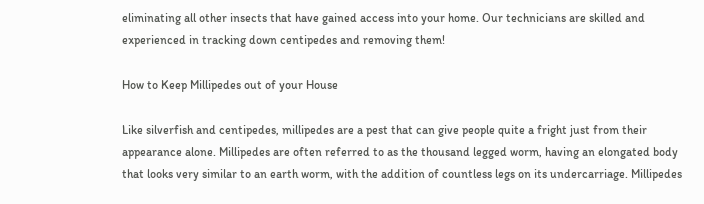eliminating all other insects that have gained access into your home. Our technicians are skilled and experienced in tracking down centipedes and removing them!

How to Keep Millipedes out of your House

Like silverfish and centipedes, millipedes are a pest that can give people quite a fright just from their appearance alone. Millipedes are often referred to as the thousand legged worm, having an elongated body that looks very similar to an earth worm, with the addition of countless legs on its undercarriage. Millipedes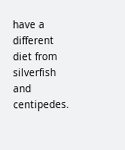have a different diet from silverfish and centipedes.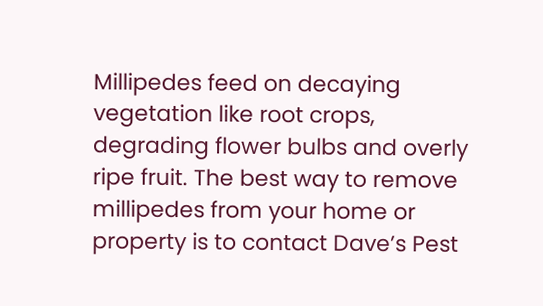Millipedes feed on decaying vegetation like root crops, degrading flower bulbs and overly ripe fruit. The best way to remove millipedes from your home or property is to contact Dave’s Pest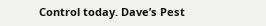Control today. Dave’s Pest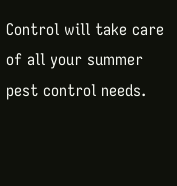Control will take care of all your summer pest control needs.